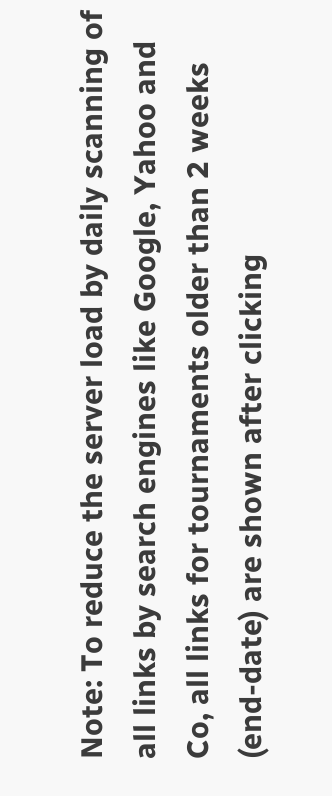Note: To reduce the server load by daily scanning of all links by search engines like Google, Yahoo and Co, all links for tournaments older than 2 weeks (end-date) are shown after clicking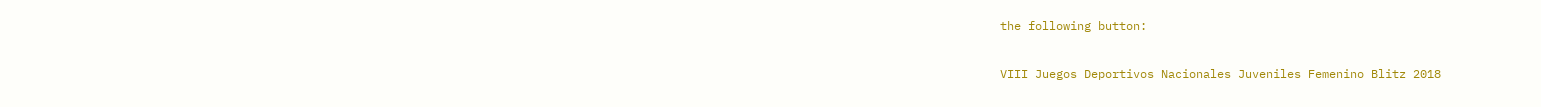the following button:

VIII Juegos Deportivos Nacionales Juveniles Femenino Blitz 2018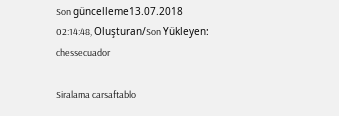Son güncelleme13.07.2018 02:14:48, Oluşturan/Son Yükleyen: chessecuador

Siralama carsaftablo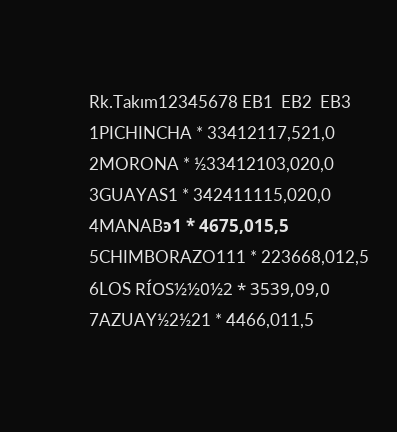Rk.Takım12345678 EB1  EB2  EB3
1PICHINCHA * 33412117,521,0
2MORONA * ½33412103,020,0
3GUAYAS1 * 342411115,020,0
4MANABͽ1 * 4675,015,5
5CHIMBORAZO111 * 223668,012,5
6LOS RÍOS½½0½2 * 3539,09,0
7AZUAY½2½21 * 4466,011,5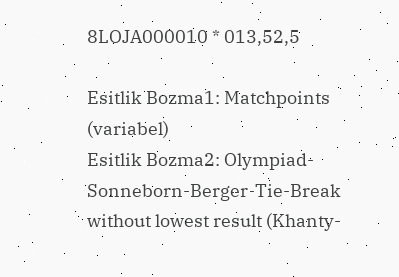8LOJA000010 * 013,52,5

Esitlik Bozma1: Matchpoints (variabel)
Esitlik Bozma2: Olympiad-Sonneborn-Berger-Tie-Break without lowest result (Khanty-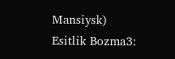Mansiysk)
Esitlik Bozma3: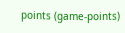points (game-points)